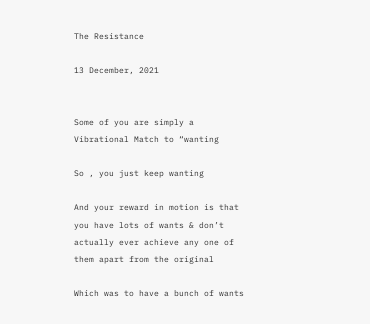The Resistance

13 December, 2021


Some of you are simply a Vibrational Match to “wanting

So , you just keep wanting

And your reward in motion is that you have lots of wants & don’t actually ever achieve any one of them apart from the original

Which was to have a bunch of wants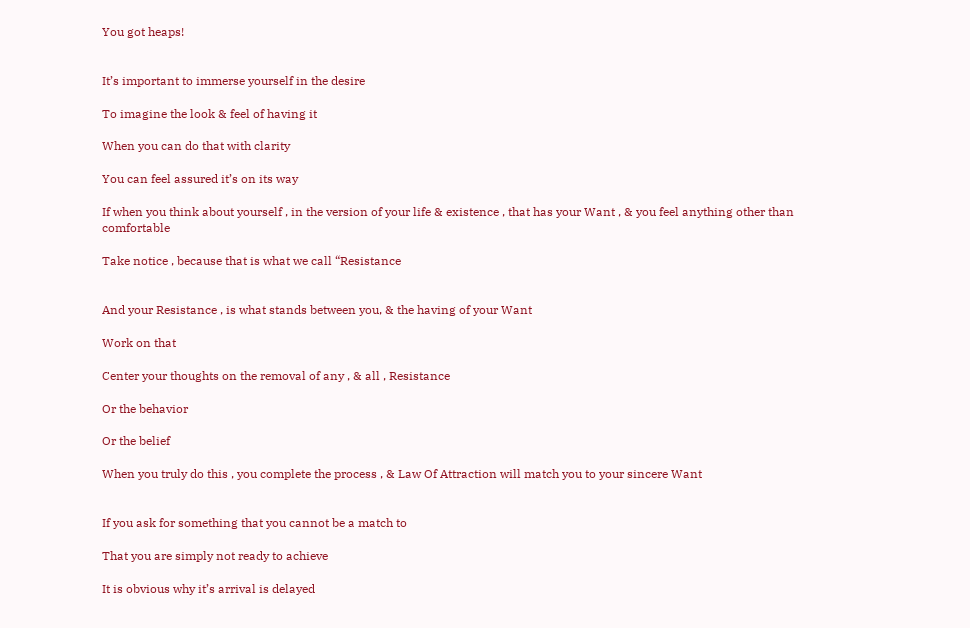You got heaps!


It’s important to immerse yourself in the desire

To imagine the look & feel of having it

When you can do that with clarity

You can feel assured it’s on its way

If when you think about yourself , in the version of your life & existence , that has your Want , & you feel anything other than comfortable

Take notice , because that is what we call “Resistance


And your Resistance , is what stands between you, & the having of your Want

Work on that

Center your thoughts on the removal of any , & all , Resistance

Or the behavior

Or the belief

When you truly do this , you complete the process , & Law Of Attraction will match you to your sincere Want


If you ask for something that you cannot be a match to

That you are simply not ready to achieve

It is obvious why it’s arrival is delayed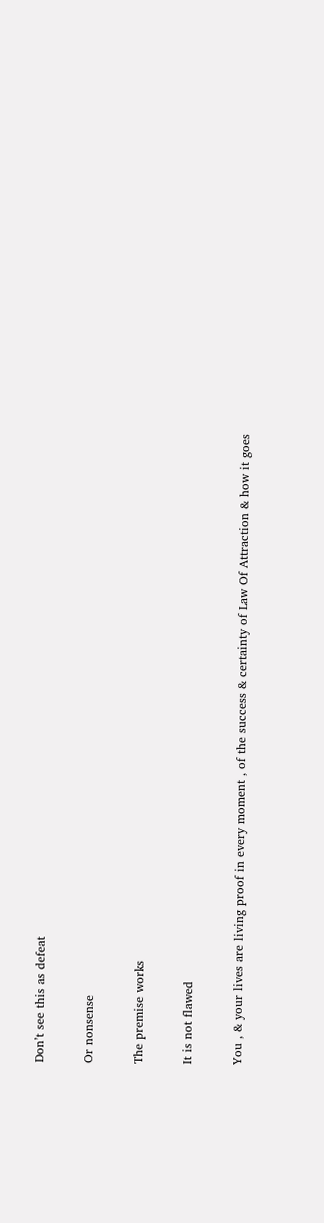Don’t see this as defeat

Or nonsense

The premise works

It is not flawed

You , & your lives are living proof in every moment , of the success & certainty of Law Of Attraction & how it goes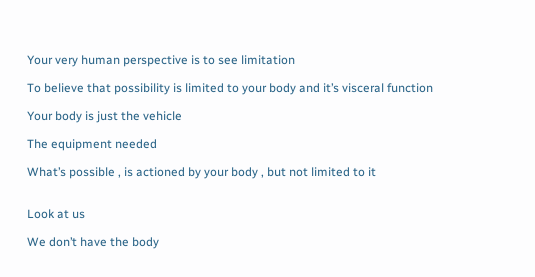Your very human perspective is to see limitation

To believe that possibility is limited to your body and it’s visceral function

Your body is just the vehicle

The equipment needed

What’s possible , is actioned by your body , but not limited to it


Look at us

We don’t have the body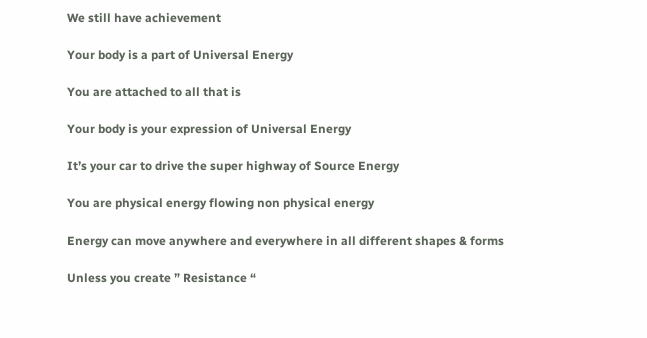We still have achievement

Your body is a part of Universal Energy

You are attached to all that is

Your body is your expression of Universal Energy

It’s your car to drive the super highway of Source Energy

You are physical energy flowing non physical energy

Energy can move anywhere and everywhere in all different shapes & forms

Unless you create ” Resistance “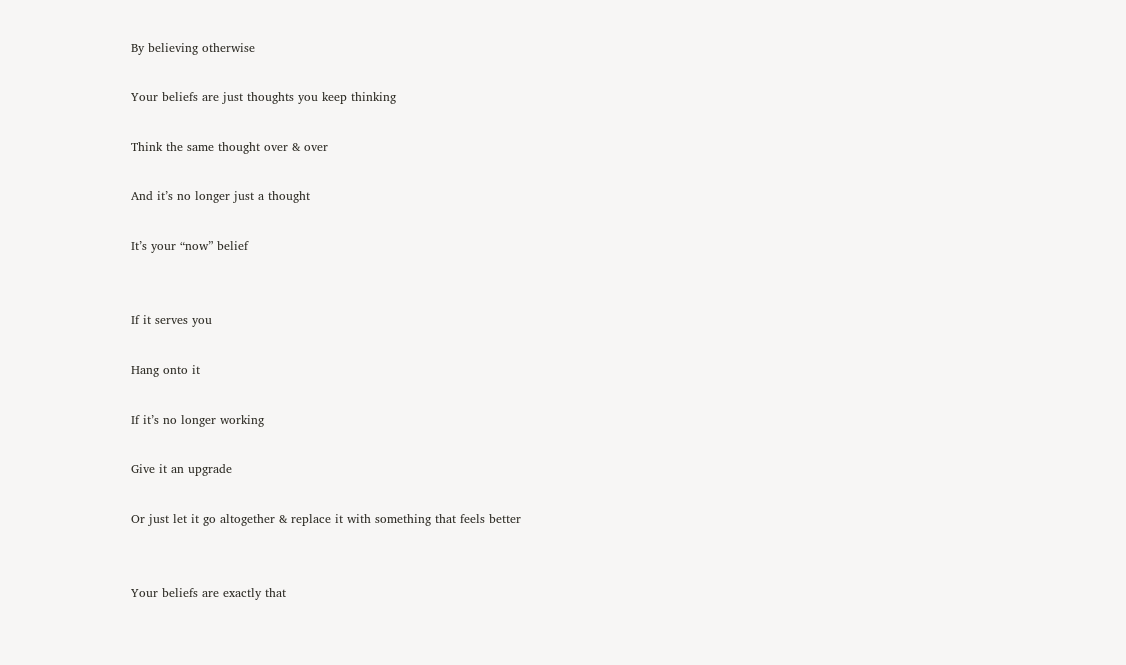By believing otherwise

Your beliefs are just thoughts you keep thinking

Think the same thought over & over

And it’s no longer just a thought

It’s your “now” belief


If it serves you

Hang onto it

If it’s no longer working

Give it an upgrade

Or just let it go altogether & replace it with something that feels better


Your beliefs are exactly that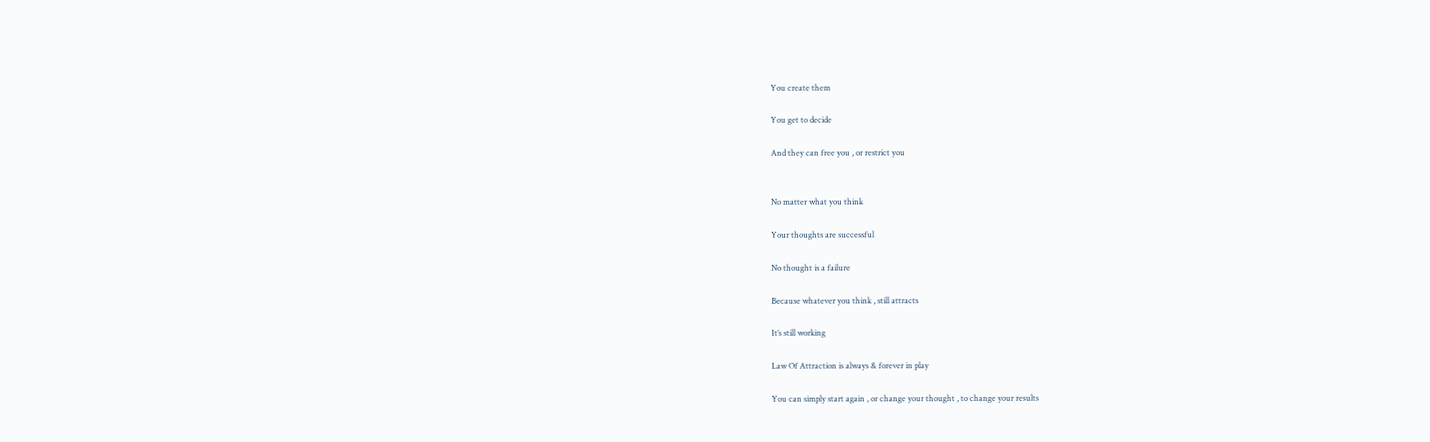You create them

You get to decide

And they can free you , or restrict you


No matter what you think

Your thoughts are successful

No thought is a failure

Because whatever you think , still attracts

It’s still working

Law Of Attraction is always & forever in play

You can simply start again , or change your thought , to change your results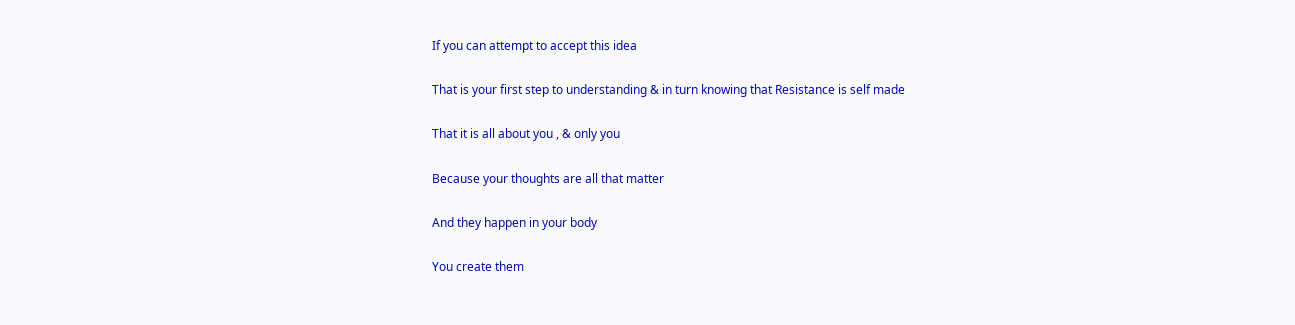If you can attempt to accept this idea

That is your first step to understanding & in turn knowing that Resistance is self made

That it is all about you , & only you

Because your thoughts are all that matter

And they happen in your body

You create them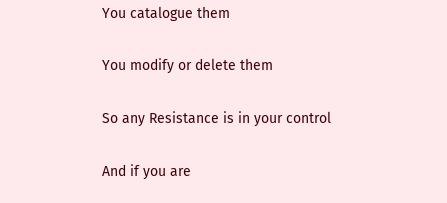You catalogue them

You modify or delete them

So any Resistance is in your control

And if you are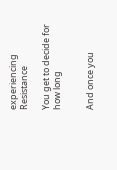experiencing Resistance

You get to decide for how long


And once you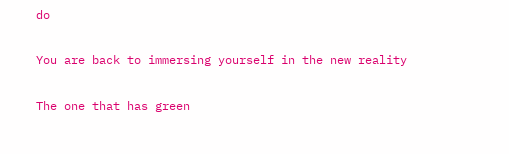do

You are back to immersing yourself in the new reality

The one that has green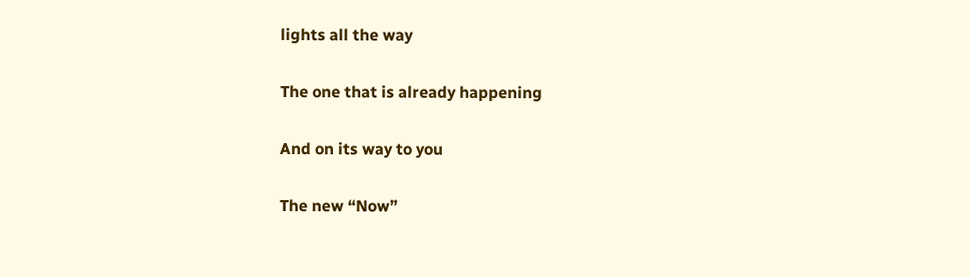lights all the way

The one that is already happening

And on its way to you

The new “Now”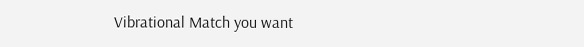Vibrational Match you want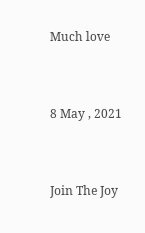Much love


8 May , 2021


Join The Joy